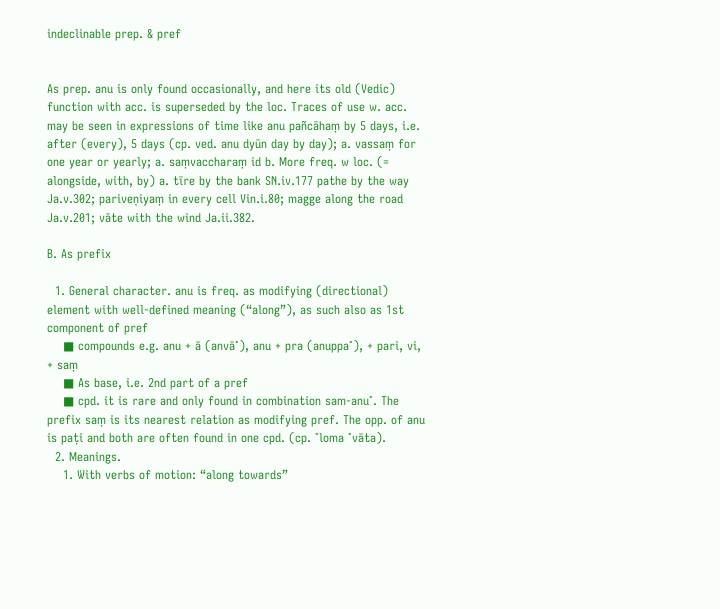indeclinable prep. & pref


As prep. anu is only found occasionally, and here its old (Vedic) function with acc. is superseded by the loc. Traces of use w. acc. may be seen in expressions of time like anu pañcāhaṃ by 5 days, i.e. after (every), 5 days (cp. ved. anu dyūn day by day); a. vassaṃ for one year or yearly; a. saṃvaccharaṃ id b. More freq. w loc. (= alongside, with, by) a. tīre by the bank SN.iv.177 pathe by the way Ja.v.302; pariveṇiyaṃ in every cell Vin.i.80; magge along the road Ja.v.201; vāte with the wind Ja.ii.382.

B. As prefix

  1. General character. anu is freq. as modifying (directional) element with well-defined meaning (“along”), as such also as 1st component of pref
    ■ compounds e.g. anu + ā (anvā˚), anu + pra (anuppa˚), + pari, vi, + saṃ
    ■ As base, i.e. 2nd part of a pref
    ■ cpd. it is rare and only found in combination sam-anu˚. The prefix saṃ is its nearest relation as modifying pref. The opp. of anu is paṭi and both are often found in one cpd. (cp. ˚loma ˚vāta).
  2. Meanings.
    1. With verbs of motion: “along towards”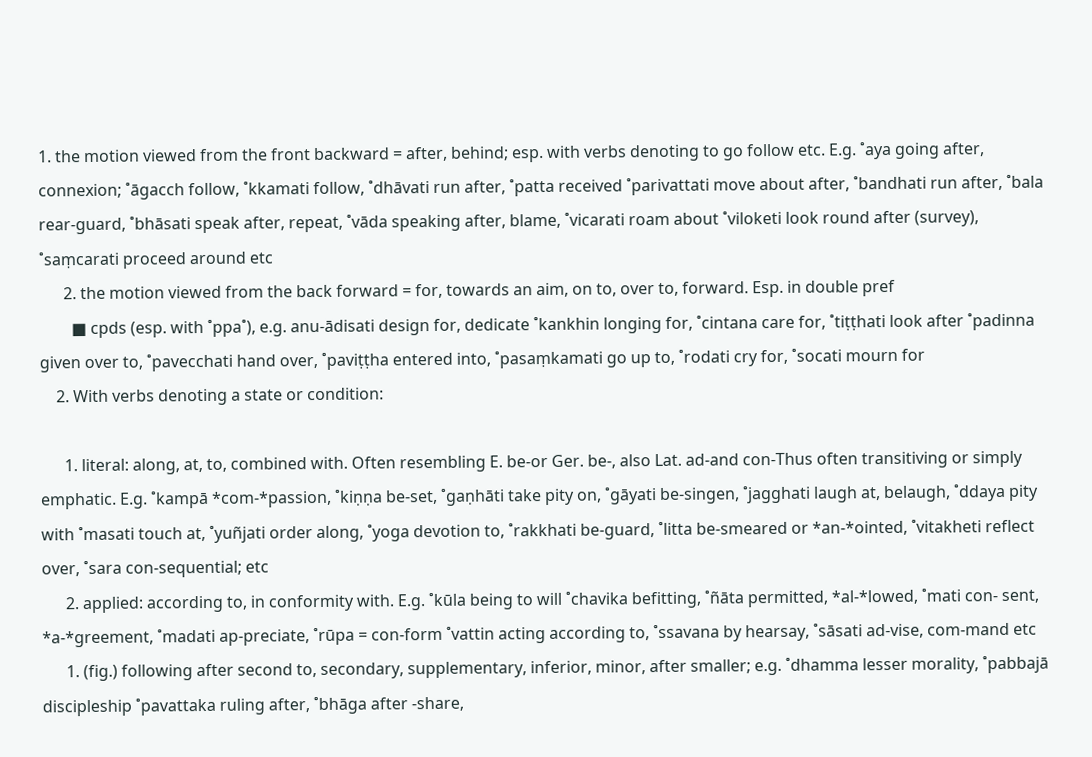1. the motion viewed from the front backward = after, behind; esp. with verbs denoting to go follow etc. E.g. ˚aya going after, connexion; ˚āgacch follow, ˚kkamati follow, ˚dhāvati run after, ˚patta received ˚parivattati move about after, ˚bandhati run after, ˚bala rear-guard, ˚bhāsati speak after, repeat, ˚vāda speaking after, blame, ˚vicarati roam about ˚viloketi look round after (survey), ˚saṃcarati proceed around etc
      2. the motion viewed from the back forward = for, towards an aim, on to, over to, forward. Esp. in double pref
        ■ cpds (esp. with ˚ppa˚), e.g. anu-ādisati design for, dedicate ˚kankhin longing for, ˚cintana care for, ˚tiṭṭhati look after ˚padinna given over to, ˚pavecchati hand over, ˚paviṭṭha entered into, ˚pasaṃkamati go up to, ˚rodati cry for, ˚socati mourn for
    2. With verbs denoting a state or condition:

      1. literal: along, at, to, combined with. Often resembling E. be-or Ger. be-, also Lat. ad-and con-Thus often transitiving or simply emphatic. E.g. ˚kampā *com-*passion, ˚kiṇṇa be-set, ˚gaṇhāti take pity on, ˚gāyati be-singen, ˚jagghati laugh at, belaugh, ˚ddaya pity with ˚masati touch at, ˚yuñjati order along, ˚yoga devotion to, ˚rakkhati be-guard, ˚litta be-smeared or *an-*ointed, ˚vitakheti reflect over, ˚sara con-sequential; etc
      2. applied: according to, in conformity with. E.g. ˚kūla being to will ˚chavika befitting, ˚ñāta permitted, *al-*lowed, ˚mati con- sent, *a-*greement, ˚madati ap-preciate, ˚rūpa = con-form ˚vattin acting according to, ˚ssavana by hearsay, ˚sāsati ad-vise, com-mand etc
      1. (fig.) following after second to, secondary, supplementary, inferior, minor, after smaller; e.g. ˚dhamma lesser morality, ˚pabbajā discipleship ˚pavattaka ruling after, ˚bhāga after -share,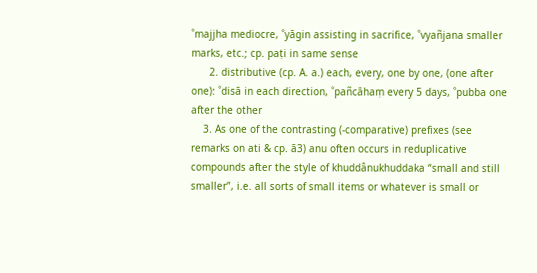˚majjha mediocre, ˚yāgin assisting in sacrifice, ˚vyañjana smaller marks, etc.; cp. paṭi in same sense
      2. distributive (cp. A. a.) each, every, one by one, (one after one): ˚disā in each direction, ˚pañcāhaṃ every 5 days, ˚pubba one after the other
    3. As one of the contrasting (-comparative) prefixes (see remarks on ati & cp. ā3) anu often occurs in reduplicative compounds after the style of khuddânukhuddaka “small and still smaller”, i.e. all sorts of small items or whatever is small or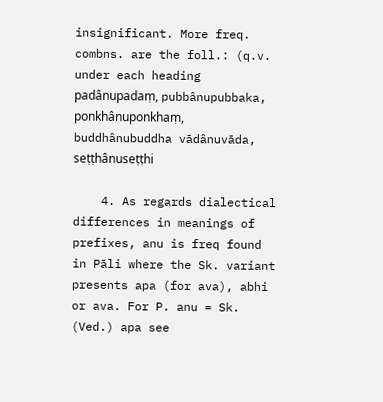insignificant. More freq. combns. are the foll.: (q.v. under each heading padânupadaṃ, pubbânupubbaka, ponkhânuponkhaṃ, buddhânubuddha vādânuvāda, seṭṭhânuseṭṭhi

    4. As regards dialectical differences in meanings of prefixes, anu is freq found in Pāli where the Sk. variant presents apa (for ava), abhi or ava. For P. anu = Sk. (Ved.) apa see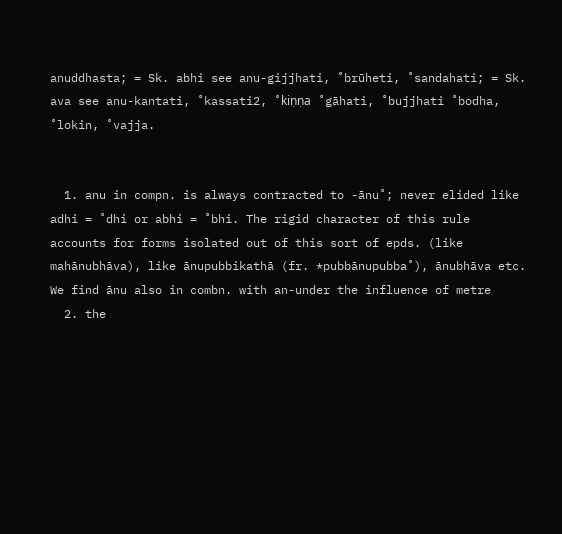anuddhasta; = Sk. abhi see anu-gijjhati, ˚brūheti, ˚sandahati; = Sk. ava see anu-kantati, ˚kassati2, ˚kiṇṇa ˚gāhati, ˚bujjhati ˚bodha, ˚lokin, ˚vajja.


  1. anu in compn. is always contracted to -ānu˚; never elided like adhi = ˚dhi or abhi = ˚bhi. The rigid character of this rule accounts for forms isolated out of this sort of epds. (like mahānubhāva), like ānupubbikathā (fr. *pubbānupubba˚), ānubhāva etc. We find ānu also in combn. with an-under the influence of metre
  2. the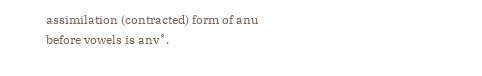assimilation (contracted) form of anu before vowels is anv˚.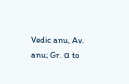Vedic anu, Av. anu; Gr. α to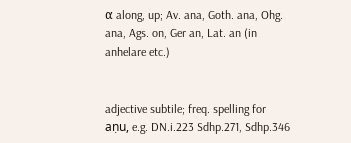α along, up; Av. ana, Goth. ana, Ohg. ana, Ags. on, Ger an, Lat. an (in anhelare etc.)


adjective subtile; freq. spelling for aṇu, e.g. DN.i.223 Sdhp.271, Sdhp.346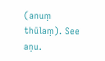(anuṃ thūlaṃ). See aṇu.